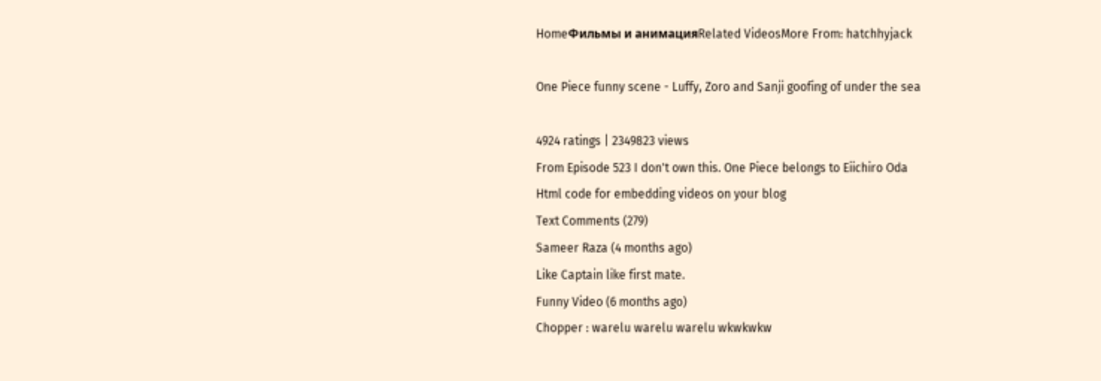HomeФильмы и анимацияRelated VideosMore From: hatchhyjack

One Piece funny scene - Luffy, Zoro and Sanji goofing of under the sea

4924 ratings | 2349823 views
From Episode 523 I don't own this. One Piece belongs to Eiichiro Oda
Html code for embedding videos on your blog
Text Comments (279)
Sameer Raza (4 months ago)
Like Captain like first mate.
Funny Video (6 months ago)
Chopper : warelu warelu warelu wkwkwkw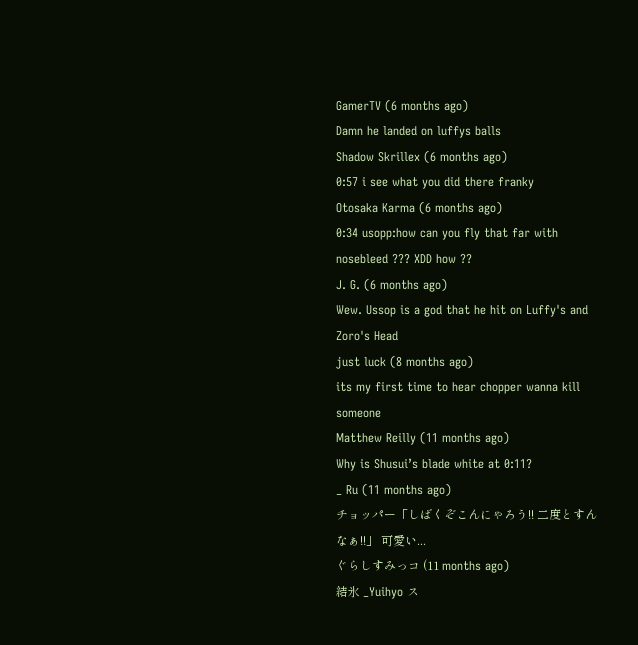GamerTV (6 months ago)
Damn he landed on luffys balls
Shadow Skrillex (6 months ago)
0:57 i see what you did there franky
Otosaka Karma (6 months ago)
0:34 usopp:how can you fly that far with nosebleed ??? XDD how ??
J. G. (6 months ago)
Wew. Ussop is a god that he hit on Luffy's and Zoro's Head
just luck (8 months ago)
its my first time to hear chopper wanna kill someone
Matthew Reilly (11 months ago)
Why is Shusui’s blade white at 0:11?
_ Ru (11 months ago)
チョッパー「しばくぞこんにゃろう!! 二度とすんなぁ!!」 可愛い...
ぐらしすみっコ (11 months ago)
結氷 _Yuihyo ス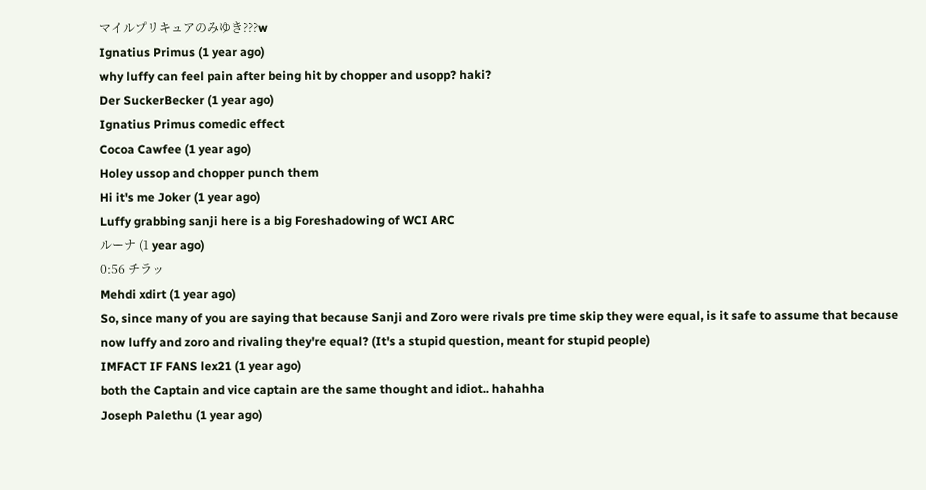マイルプリキュアのみゆき???w
Ignatius Primus (1 year ago)
why luffy can feel pain after being hit by chopper and usopp? haki?
Der SuckerBecker (1 year ago)
Ignatius Primus comedic effect
Cocoa Cawfee (1 year ago)
Holey ussop and chopper punch them
Hi it's me Joker (1 year ago)
Luffy grabbing sanji here is a big Foreshadowing of WCI ARC
ルーナ (1 year ago)
0:56 チラッ
Mehdi xdirt (1 year ago)
So, since many of you are saying that because Sanji and Zoro were rivals pre time skip they were equal, is it safe to assume that because now luffy and zoro and rivaling they're equal? (It's a stupid question, meant for stupid people)
IMFACT IF FANS lex21 (1 year ago)
both the Captain and vice captain are the same thought and idiot.. hahahha
Joseph Palethu (1 year ago)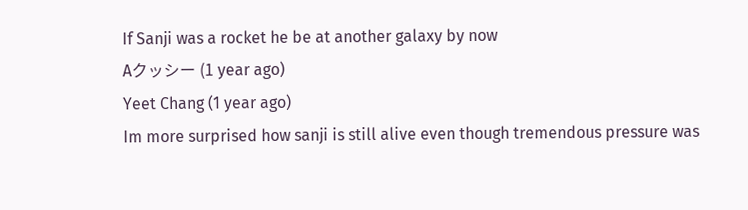If Sanji was a rocket he be at another galaxy by now
Aクッシー (1 year ago)
Yeet Chang (1 year ago)
Im more surprised how sanji is still alive even though tremendous pressure was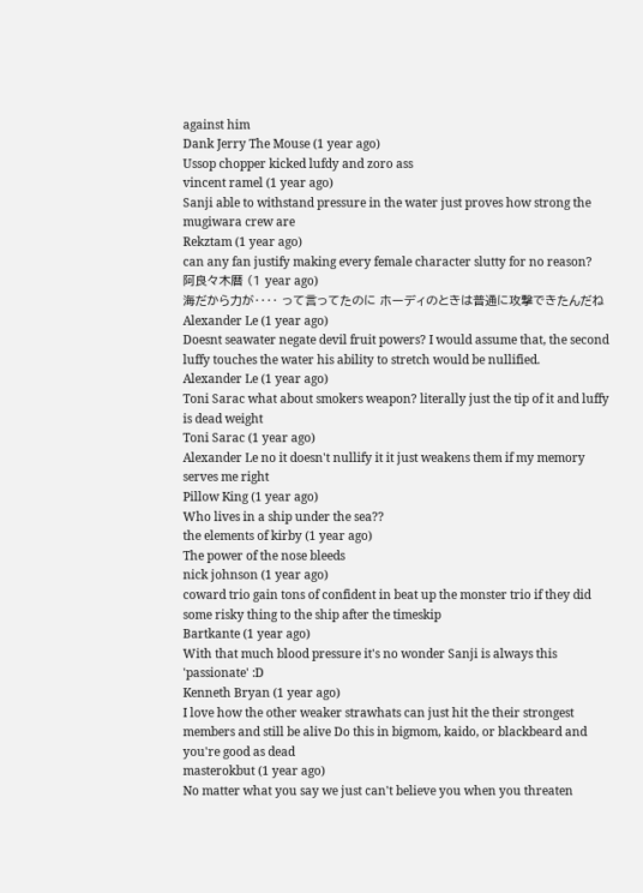against him
Dank Jerry The Mouse (1 year ago)
Ussop chopper kicked lufdy and zoro ass
vincent ramel (1 year ago)
Sanji able to withstand pressure in the water just proves how strong the mugiwara crew are
Rekztam (1 year ago)
can any fan justify making every female character slutty for no reason?
阿良々木暦 (1 year ago)
海だから力が‥‥ って言ってたのに ホーディのときは普通に攻撃できたんだね
Alexander Le (1 year ago)
Doesnt seawater negate devil fruit powers? I would assume that, the second luffy touches the water his ability to stretch would be nullified.
Alexander Le (1 year ago)
Toni Sarac what about smokers weapon? literally just the tip of it and luffy is dead weight
Toni Sarac (1 year ago)
Alexander Le no it doesn't nullify it it just weakens them if my memory serves me right
Pillow King (1 year ago)
Who lives in a ship under the sea??
the elements of kirby (1 year ago)
The power of the nose bleeds
nick johnson (1 year ago)
coward trio gain tons of confident in beat up the monster trio if they did some risky thing to the ship after the timeskip
Bartkante (1 year ago)
With that much blood pressure it's no wonder Sanji is always this 'passionate' :D
Kenneth Bryan (1 year ago)
I love how the other weaker strawhats can just hit the their strongest members and still be alive Do this in bigmom, kaido, or blackbeard and you're good as dead
masterokbut (1 year ago)
No matter what you say we just can't believe you when you threaten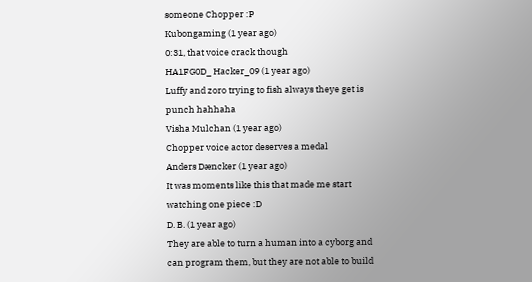someone Chopper :P
Kubongaming (1 year ago)
0:31, that voice crack though
HA1FG0D_ Hacker_09 (1 year ago)
Luffy and zoro trying to fish always theye get is punch hahhaha
Visha Mulchan (1 year ago)
Chopper voice actor deserves a medal
Anders Dæncker (1 year ago)
It was moments like this that made me start watching one piece :D
D. B. (1 year ago)
They are able to turn a human into a cyborg and can program them, but they are not able to build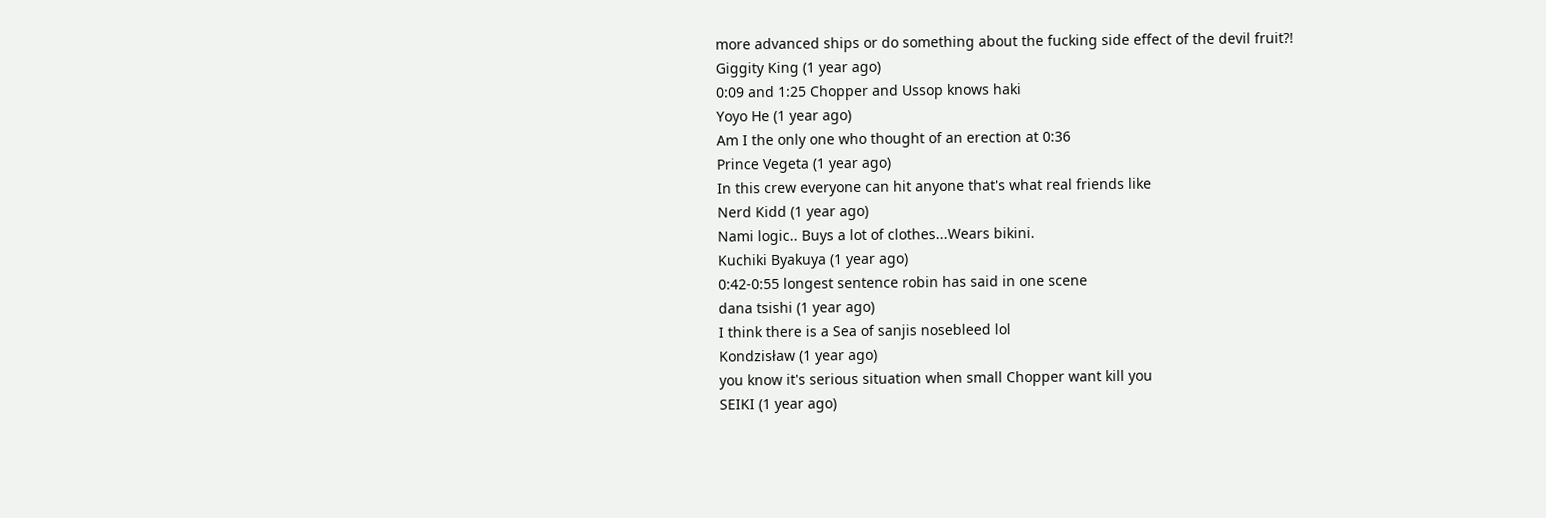more advanced ships or do something about the fucking side effect of the devil fruit?!
Giggity King (1 year ago)
0:09 and 1:25 Chopper and Ussop knows haki
Yoyo He (1 year ago)
Am I the only one who thought of an erection at 0:36
Prince Vegeta (1 year ago)
In this crew everyone can hit anyone that's what real friends like
Nerd Kidd (1 year ago)
Nami logic.. Buys a lot of clothes...Wears bikini.
Kuchiki Byakuya (1 year ago)
0:42-0:55 longest sentence robin has said in one scene
dana tsishi (1 year ago)
I think there is a Sea of sanjis nosebleed lol
Kondzisław (1 year ago)
you know it's serious situation when small Chopper want kill you
SEIKI (1 year ago)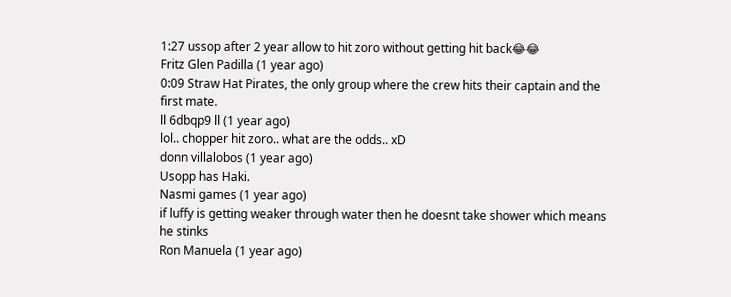1:27 ussop after 2 year allow to hit zoro without getting hit back😂😂
Fritz Glen Padilla (1 year ago)
0:09 Straw Hat Pirates, the only group where the crew hits their captain and the first mate.
ll 6dbqp9 ll (1 year ago)
lol.. chopper hit zoro.. what are the odds.. xD
donn villalobos (1 year ago)
Usopp has Haki.
Nasmi games (1 year ago)
if luffy is getting weaker through water then he doesnt take shower which means he stinks
Ron Manuela (1 year ago)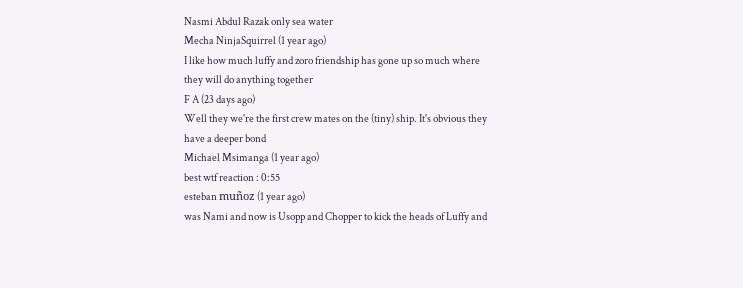Nasmi Abdul Razak only sea water
Mecha NinjaSquirrel (1 year ago)
I like how much luffy and zoro friendship has gone up so much where they will do anything together
F A (23 days ago)
Well they we're the first crew mates on the (tiny) ship. It's obvious they have a deeper bond
Michael Msimanga (1 year ago)
best wtf reaction : 0:55
esteban muñoz (1 year ago)
was Nami and now is Usopp and Chopper to kick the heads of Luffy and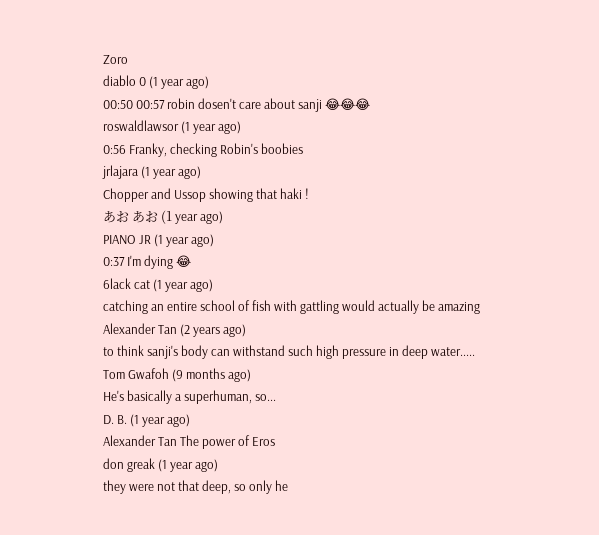Zoro
diablo 0 (1 year ago)
00:50 00:57 robin dosen't care about sanji 😂😂😂
roswaldlawsor (1 year ago)
0:56 Franky, checking Robin's boobies
jrlajara (1 year ago)
Chopper and Ussop showing that haki !
あお あお (1 year ago)
PIANO JR (1 year ago)
0:37 I'm dying 😂
6lack cat (1 year ago)
catching an entire school of fish with gattling would actually be amazing
Alexander Tan (2 years ago)
to think sanji's body can withstand such high pressure in deep water.....
Tom Gwafoh (9 months ago)
He's basically a superhuman, so...
D. B. (1 year ago)
Alexander Tan The power of Eros
don greak (1 year ago)
they were not that deep, so only he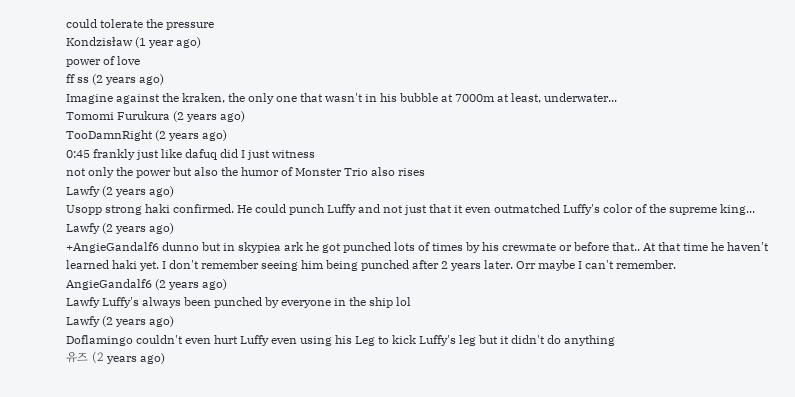could tolerate the pressure
Kondzisław (1 year ago)
power of love
ff ss (2 years ago)
Imagine against the kraken, the only one that wasn't in his bubble at 7000m at least, underwater...
Tomomi Furukura (2 years ago)
TooDamnRight (2 years ago)
0:45 frankly just like dafuq did I just witness
not only the power but also the humor of Monster Trio also rises
Lawfy (2 years ago)
Usopp strong haki confirmed. He could punch Luffy and not just that it even outmatched Luffy's color of the supreme king...
Lawfy (2 years ago)
+AngieGandalf6 dunno but in skypiea ark he got punched lots of times by his crewmate or before that.. At that time he haven't learned haki yet. I don't remember seeing him being punched after 2 years later. Orr maybe I can't remember.
AngieGandalf6 (2 years ago)
Lawfy Luffy's always been punched by everyone in the ship lol
Lawfy (2 years ago)
Doflamingo couldn't even hurt Luffy even using his Leg to kick Luffy's leg but it didn't do anything
유즈 (2 years ago)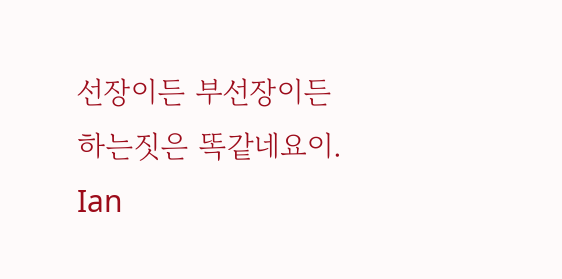선장이든 부선장이든 하는짓은 똑같네요이.
Ian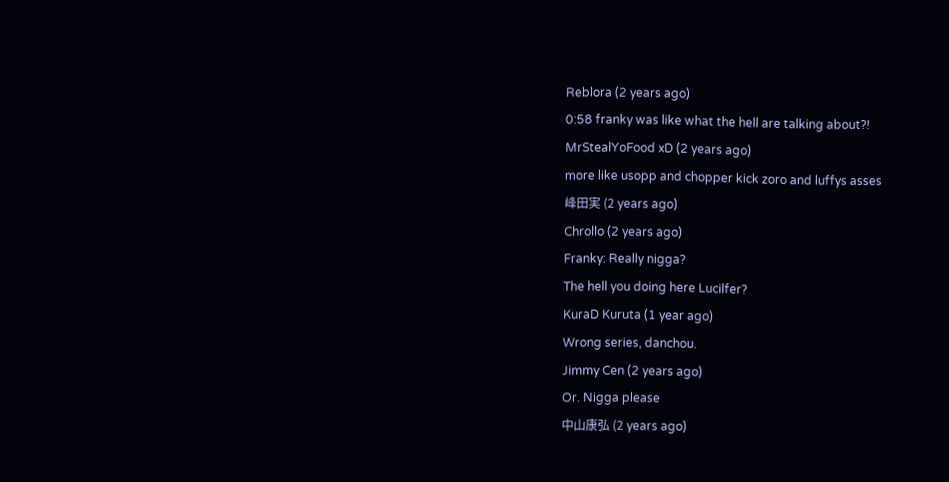Reblora (2 years ago)
0:58 franky was like what the hell are talking about?!
MrStealYoFood xD (2 years ago)
more like usopp and chopper kick zoro and luffys asses
峰田実 (2 years ago)
Chrollo (2 years ago)
Franky: Really nigga?
The hell you doing here Lucilfer?
KuraD Kuruta (1 year ago)
Wrong series, danchou.
Jimmy Cen (2 years ago)
Or. Nigga please
中山康弘 (2 years ago)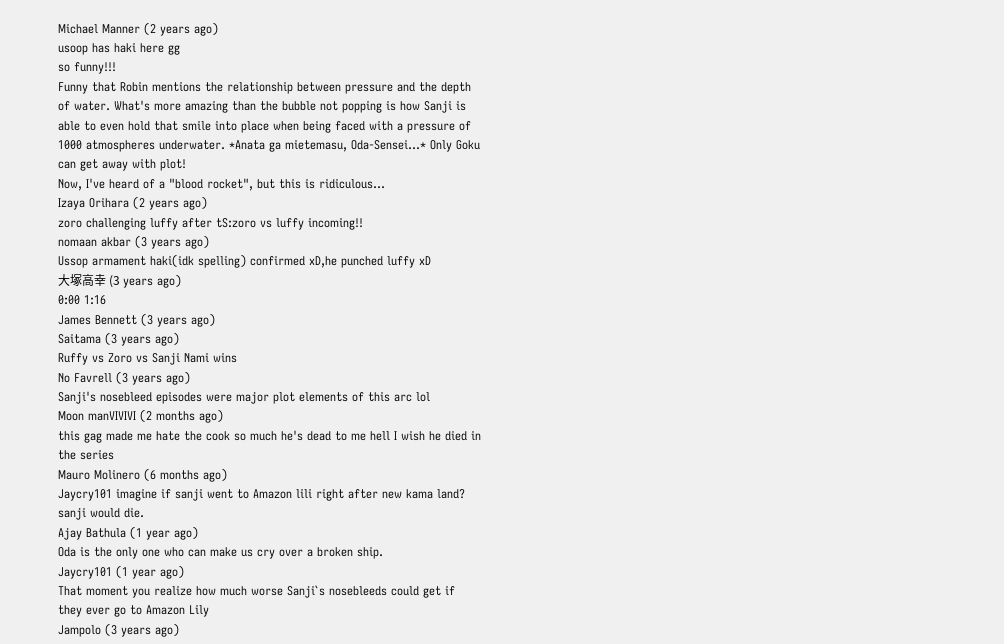Michael Manner (2 years ago)
usoop has haki here gg
so funny!!!
Funny that Robin mentions the relationship between pressure and the depth of water. What's more amazing than the bubble not popping is how Sanji is able to even hold that smile into place when being faced with a pressure of 1000 atmospheres underwater. *Anata ga mietemasu, Oda-Sensei...* Only Goku can get away with plot!
Now, I've heard of a "blood rocket", but this is ridiculous...
Izaya Orihara (2 years ago)
zoro challenging luffy after tS:zoro vs luffy incoming!!
nomaan akbar (3 years ago)
Ussop armament haki(idk spelling) confirmed xD,he punched luffy xD
大塚高幸 (3 years ago)
0:00 1:16
James Bennett (3 years ago)
Saitama (3 years ago)
Ruffy vs Zoro vs Sanji Nami wins
No Favrell (3 years ago)
Sanji's nosebleed episodes were major plot elements of this arc lol
Moon manVIVIVI (2 months ago)
this gag made me hate the cook so much he's dead to me hell I wish he died in the series
Mauro Molinero (6 months ago)
Jaycry101 imagine if sanji went to Amazon lili right after new kama land? sanji would die.
Ajay Bathula (1 year ago)
Oda is the only one who can make us cry over a broken ship.
Jaycry101 (1 year ago)
That moment you realize how much worse Sanji`s nosebleeds could get if they ever go to Amazon Lily
Jampolo (3 years ago)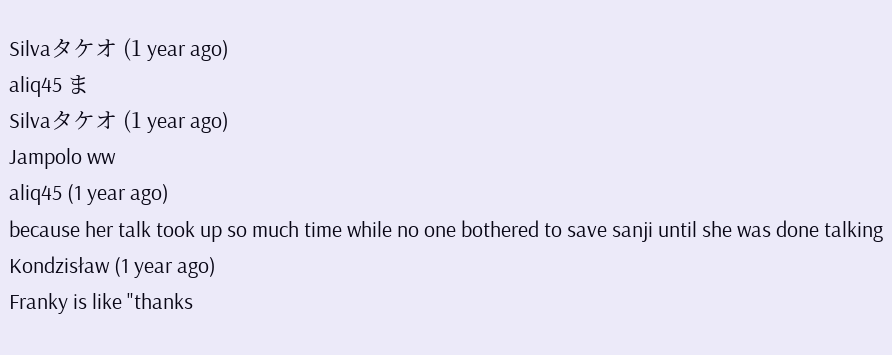Silvaタケオ (1 year ago)
aliq45 ま
Silvaタケオ (1 year ago)
Jampolo ww
aliq45 (1 year ago)
because her talk took up so much time while no one bothered to save sanji until she was done talking
Kondzisław (1 year ago)
Franky is like "thanks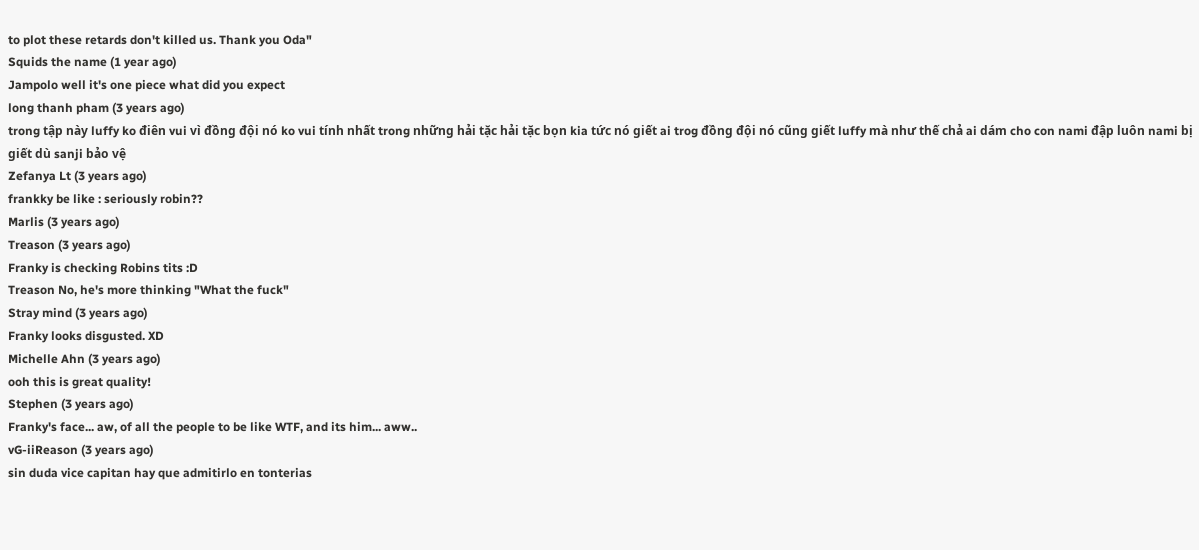to plot these retards don't killed us. Thank you Oda"
Squids the name (1 year ago)
Jampolo well it's one piece what did you expect
long thanh pham (3 years ago)
trong tập này luffy ko điên vui vì đồng đội nó ko vui tính nhất trong những hải tặc hải tặc bọn kia tức nó giết ai trog đồng đội nó cũng giết luffy mà như thế chả ai dám cho con nami đập luôn nami bị giết dù sanji bảo vệ
Zefanya Lt (3 years ago)
frankky be like : seriously robin??
Marlis (3 years ago)
Treason (3 years ago)
Franky is checking Robins tits :D
Treason No, he's more thinking "What the fuck"
Stray mind (3 years ago)
Franky looks disgusted. XD
Michelle Ahn (3 years ago)
ooh this is great quality!
Stephen (3 years ago)
Franky's face... aw, of all the people to be like WTF, and its him... aww..
vG-iiReason (3 years ago)
sin duda vice capitan hay que admitirlo en tonterias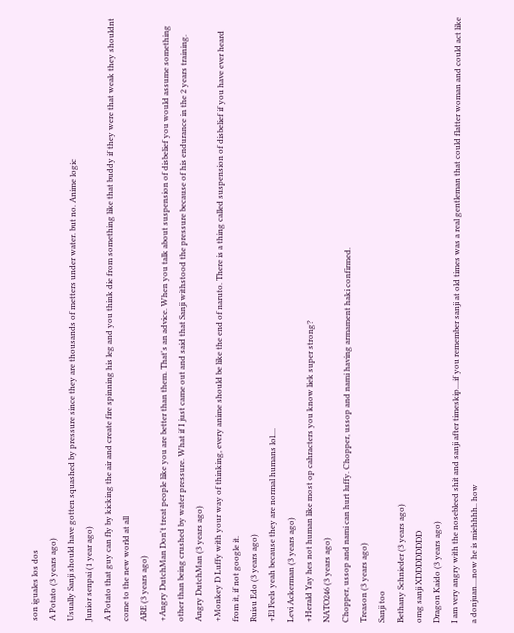son iguales los dos
A Potato (3 years ago)
Usually Sanji should have gotten squashed by pressure since they are thousands of metters under water. but no. Anime logic
Junior senpai (1 year ago)
A Potato that guy can fly by kicking the air and create fire spinning his leg and you think die from something like that buddy if they were that weak they shouldnt come to the new world at all
ARE (3 years ago)
+Angry DutchMan Don't treat people like you are better than them. That's an advice. When you talk about suspension of disbelief you would assume something other than being crushed by water pressure. What if I just came out and said that Sanji withstood the pressure because of his endurance in the 2 years training.
Angry DutchMan (3 years ago)
+Monkey D Luffy with your way of thinking, every anime should be like the end of naruto. There is a thing called suspension of disbelief if you have ever heard from it, if not google it.
Ruisu Edo (3 years ago)
+El Feels yeah because they are normal humans lol....
Levi Ackerman (3 years ago)
+Herald Yay hes not human like most op cahracters you know liek super strong?
NATO246 (3 years ago)
Chopper, ussop and nami can hurt luffy. Chopper, ussop and nami having armament haki confirmed.
Treason (3 years ago)
Sanji too
Bethany Schnieder (3 years ago)
omg sanji XDDDDDDDD
Dragon Kaido (3 years ago)
I am very angry with the nosebleed shit and sanji after timeskip....if you remember sanji at old times was a real gentleman that could flatter woman and could act like a donjuan....now he is miehhhh.. how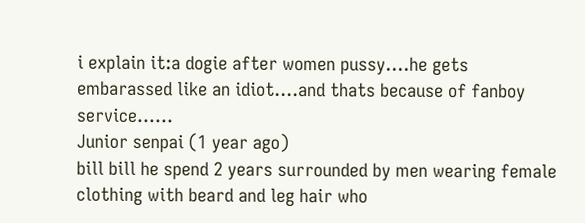i explain it:a dogie after women pussy....he gets embarassed like an idiot....and thats because of fanboy service......
Junior senpai (1 year ago)
bill bill he spend 2 years surrounded by men wearing female clothing with beard and leg hair who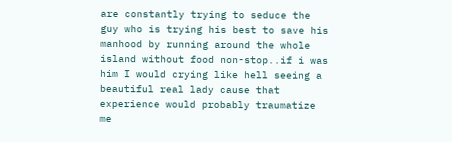are constantly trying to seduce the guy who is trying his best to save his manhood by running around the whole island without food non-stop..if i was him I would crying like hell seeing a beautiful real lady cause that experience would probably traumatize me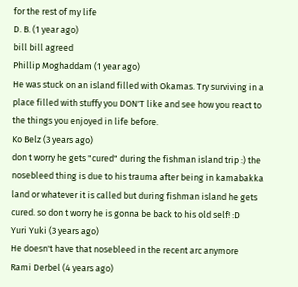for the rest of my life
D. B. (1 year ago)
bill bill agreed
Phillip Moghaddam (1 year ago)
He was stuck on an island filled with Okamas. Try surviving in a place filled with stuffy you DON'T like and see how you react to the things you enjoyed in life before.
Ko Belz (3 years ago)
don t worry he gets "cured" during the fishman island trip :) the nosebleed thing is due to his trauma after being in kamabakka land or whatever it is called but during fishman island he gets cured. so don t worry he is gonna be back to his old self! :D
Yuri Yuki (3 years ago)
He doesn't have that nosebleed in the recent arc anymore
Rami Derbel (4 years ago)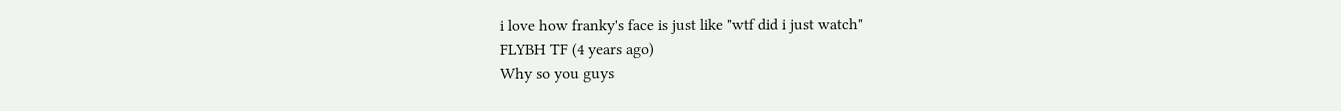i love how franky's face is just like "wtf did i just watch"
FLYBH TF (4 years ago)
Why so you guys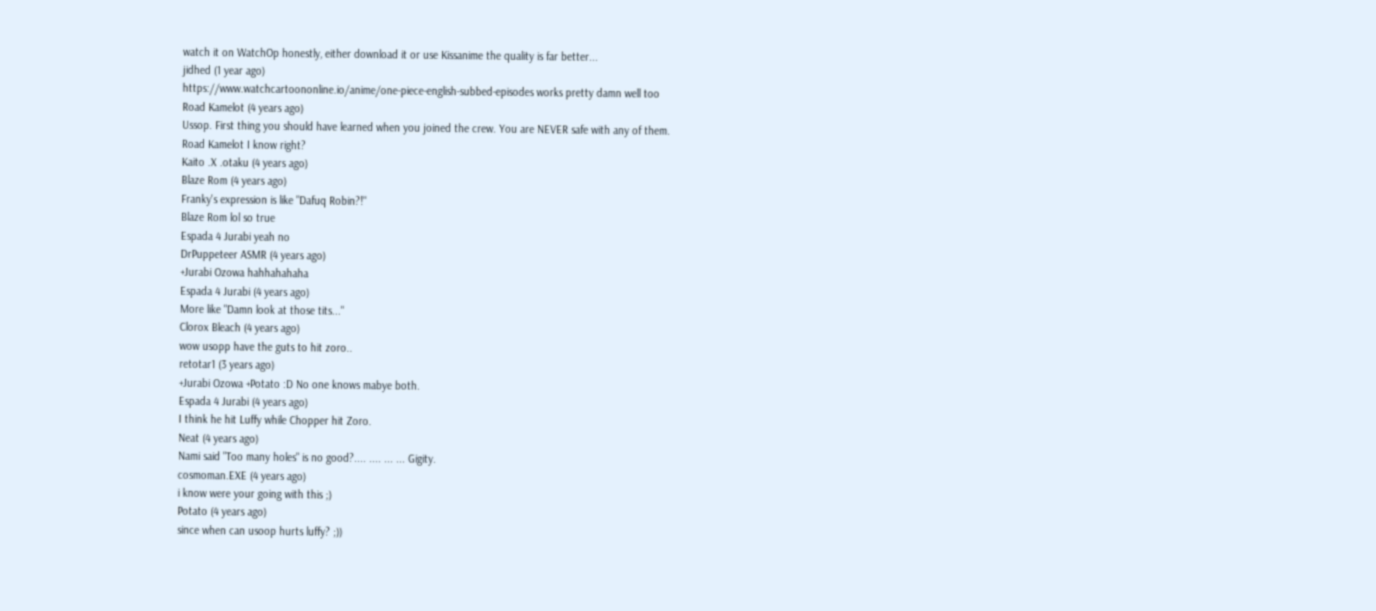watch it on WatchOp honestly, either download it or use Kissanime the quality is far better...
jidhed (1 year ago)
https://www.watchcartoononline.io/anime/one-piece-english-subbed-episodes works pretty damn well too
Road Kamelot (4 years ago)
Ussop. First thing you should have learned when you joined the crew. You are NEVER safe with any of them.
Road Kamelot I know right?
Kaito .X .otaku (4 years ago)
Blaze Rom (4 years ago)
Franky's expression is like "Dafuq Robin?!"
Blaze Rom lol so true
Espada 4 Jurabi yeah no
DrPuppeteer ASMR (4 years ago)
+Jurabi Ozowa hahhahahaha
Espada 4 Jurabi (4 years ago)
More like "Damn look at those tits..."
Clorox Bleach (4 years ago)
wow usopp have the guts to hit zoro..
retotar1 (3 years ago)
+Jurabi Ozowa +Potato :D No one knows mabye both.
Espada 4 Jurabi (4 years ago)
I think he hit Luffy while Chopper hit Zoro.
Neat (4 years ago)
Nami said "Too many holes" is no good?.... .... ... ... Gigity.
cosmoman.EXE (4 years ago)
i know were your going with this ;)
Potato (4 years ago)
since when can usoop hurts luffy? ;))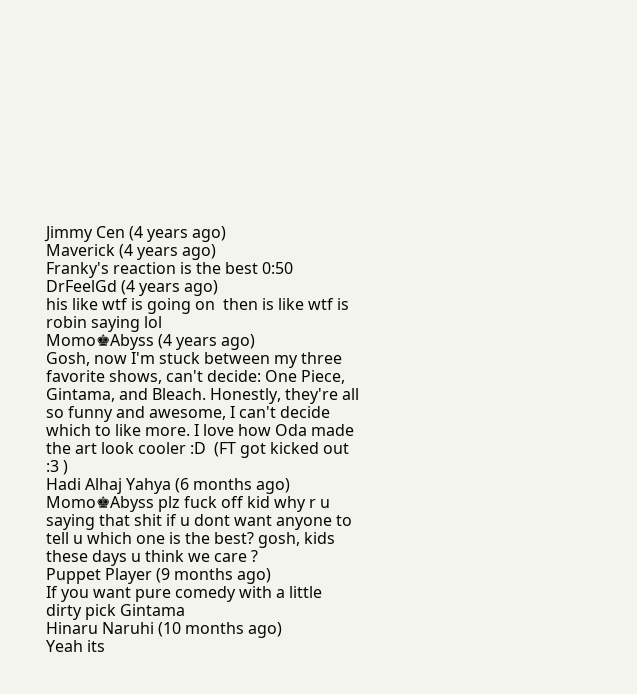Jimmy Cen (4 years ago)
Maverick (4 years ago)
Franky's reaction is the best 0:50
DrFeelGd (4 years ago)
his like wtf is going on  then is like wtf is robin saying lol
Momo♚Abyss (4 years ago)
Gosh, now I'm stuck between my three favorite shows, can't decide: One Piece, Gintama, and Bleach. Honestly, they're all so funny and awesome, I can't decide which to like more. I love how Oda made the art look cooler :D  (FT got kicked out :3 )
Hadi Alhaj Yahya (6 months ago)
Momo♚Abyss plz fuck off kid why r u saying that shit if u dont want anyone to tell u which one is the best? gosh, kids these days u think we care ?
Puppet Player (9 months ago)
If you want pure comedy with a little dirty pick Gintama
Hinaru Naruhi (10 months ago)
Yeah its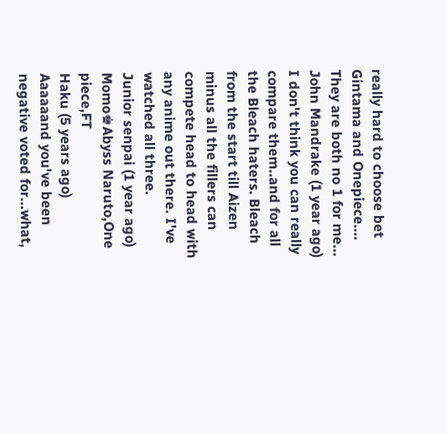really hard to choose bet Gintama and Onepiece.... They are both no 1 for me...
John Mandrake (1 year ago)
I don't think you can really compare them..and for all the Bleach haters. Bleach from the start till Aizen minus all the fillers can compete head to head with any anime out there. I've watched all three.
Junior senpai (1 year ago)
Momo♚Abyss Naruto,One piece,FT
Haku (5 years ago)
Aaaaaand you've been negative voted for...what,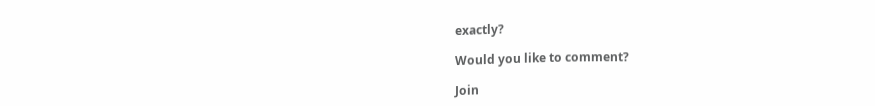exactly?

Would you like to comment?

Join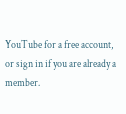YouTube for a free account, or sign in if you are already a member.